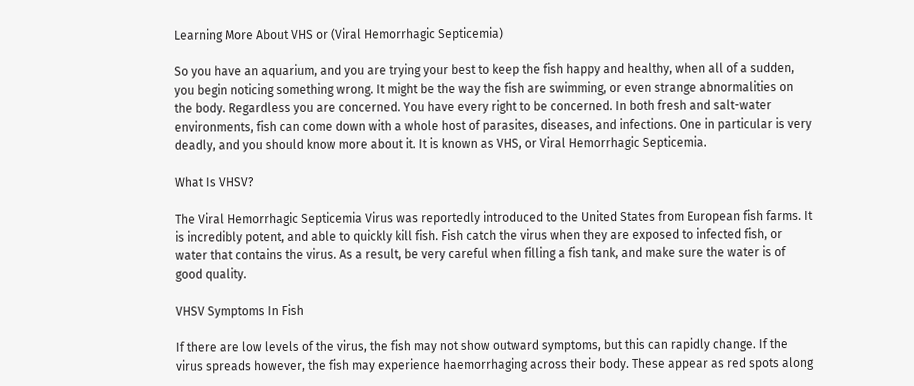Learning More About VHS or (Viral Hemorrhagic Septicemia)

So you have an aquarium, and you are trying your best to keep the fish happy and healthy, when all of a sudden, you begin noticing something wrong. It might be the way the fish are swimming, or even strange abnormalities on the body. Regardless you are concerned. You have every right to be concerned. In both fresh and salt-water environments, fish can come down with a whole host of parasites, diseases, and infections. One in particular is very deadly, and you should know more about it. It is known as VHS, or Viral Hemorrhagic Septicemia.

What Is VHSV?

The Viral Hemorrhagic Septicemia Virus was reportedly introduced to the United States from European fish farms. It is incredibly potent, and able to quickly kill fish. Fish catch the virus when they are exposed to infected fish, or water that contains the virus. As a result, be very careful when filling a fish tank, and make sure the water is of good quality.

VHSV Symptoms In Fish

If there are low levels of the virus, the fish may not show outward symptoms, but this can rapidly change. If the virus spreads however, the fish may experience haemorrhaging across their body. These appear as red spots along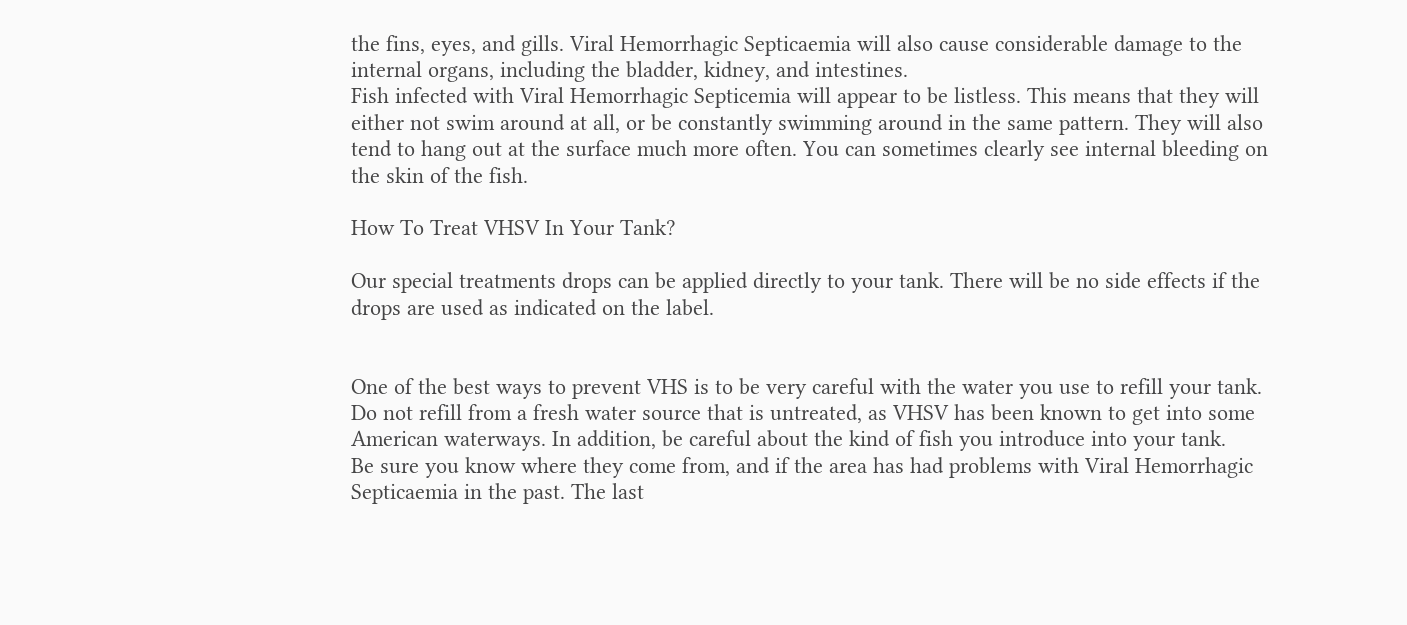the fins, eyes, and gills. Viral Hemorrhagic Septicaemia will also cause considerable damage to the internal organs, including the bladder, kidney, and intestines.
Fish infected with Viral Hemorrhagic Septicemia will appear to be listless. This means that they will either not swim around at all, or be constantly swimming around in the same pattern. They will also tend to hang out at the surface much more often. You can sometimes clearly see internal bleeding on the skin of the fish.

How To Treat VHSV In Your Tank?

Our special treatments drops can be applied directly to your tank. There will be no side effects if the drops are used as indicated on the label.


One of the best ways to prevent VHS is to be very careful with the water you use to refill your tank. Do not refill from a fresh water source that is untreated, as VHSV has been known to get into some American waterways. In addition, be careful about the kind of fish you introduce into your tank.
Be sure you know where they come from, and if the area has had problems with Viral Hemorrhagic Septicaemia in the past. The last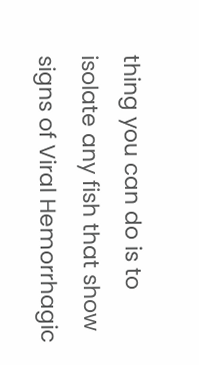thing you can do is to isolate any fish that show signs of Viral Hemorrhagic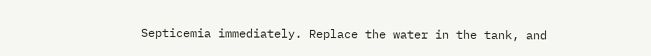Septicemia immediately. Replace the water in the tank, and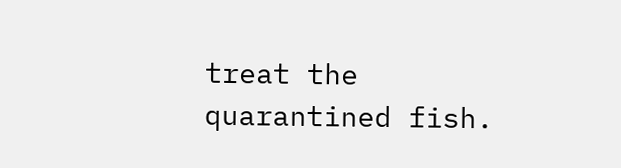treat the quarantined fish.